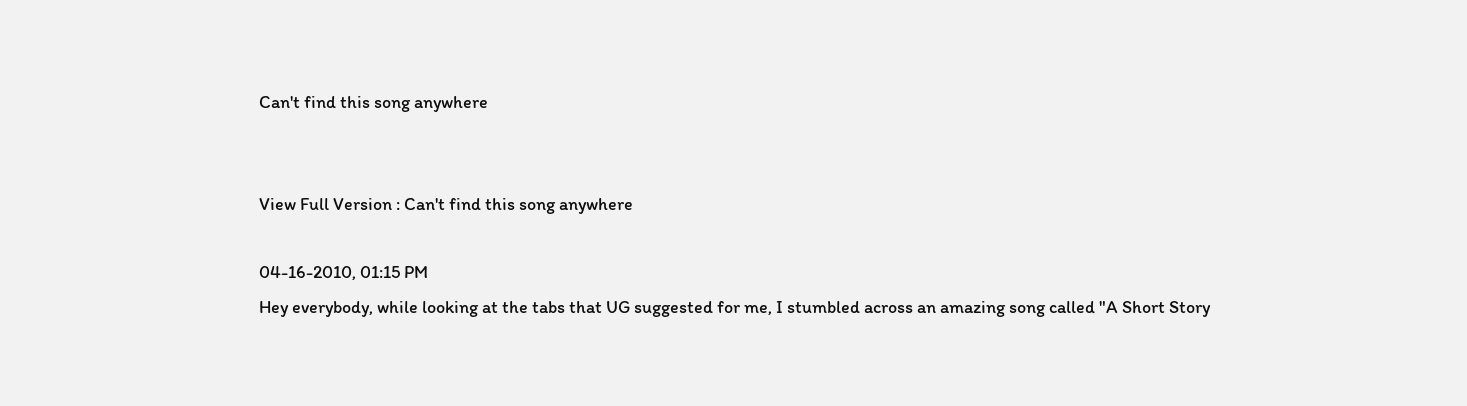Can't find this song anywhere


View Full Version : Can't find this song anywhere

04-16-2010, 01:15 PM
Hey everybody, while looking at the tabs that UG suggested for me, I stumbled across an amazing song called "A Short Story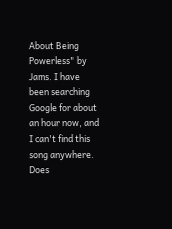About Being Powerless" by Jams. I have been searching Google for about an hour now, and I can't find this song anywhere. Does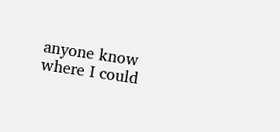anyone know where I could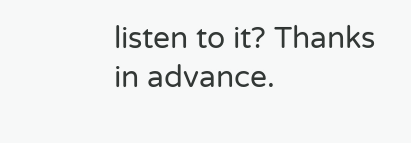listen to it? Thanks in advance.